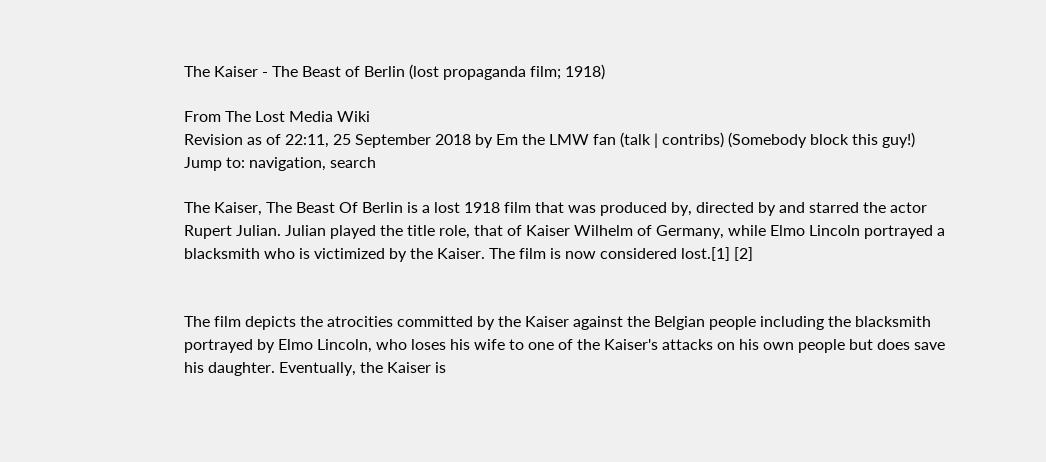The Kaiser - The Beast of Berlin (lost propaganda film; 1918)

From The Lost Media Wiki
Revision as of 22:11, 25 September 2018 by Em the LMW fan (talk | contribs) (Somebody block this guy!)
Jump to: navigation, search

The Kaiser, The Beast Of Berlin is a lost 1918 film that was produced by, directed by and starred the actor Rupert Julian. Julian played the title role, that of Kaiser Wilhelm of Germany, while Elmo Lincoln portrayed a blacksmith who is victimized by the Kaiser. The film is now considered lost.[1] [2]


The film depicts the atrocities committed by the Kaiser against the Belgian people including the blacksmith portrayed by Elmo Lincoln, who loses his wife to one of the Kaiser's attacks on his own people but does save his daughter. Eventually, the Kaiser is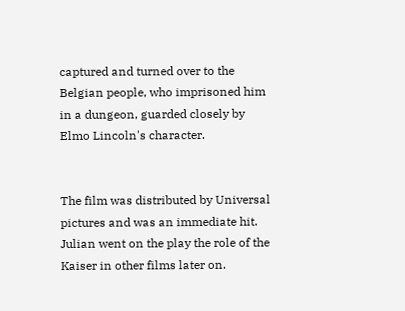captured and turned over to the Belgian people, who imprisoned him in a dungeon, guarded closely by Elmo Lincoln's character.


The film was distributed by Universal pictures and was an immediate hit. Julian went on the play the role of the Kaiser in other films later on.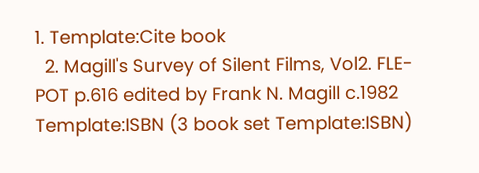1. Template:Cite book
  2. Magill's Survey of Silent Films, Vol2. FLE-POT p.616 edited by Frank N. Magill c.1982 Template:ISBN (3 book set Template:ISBN)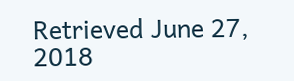Retrieved June 27, 2018